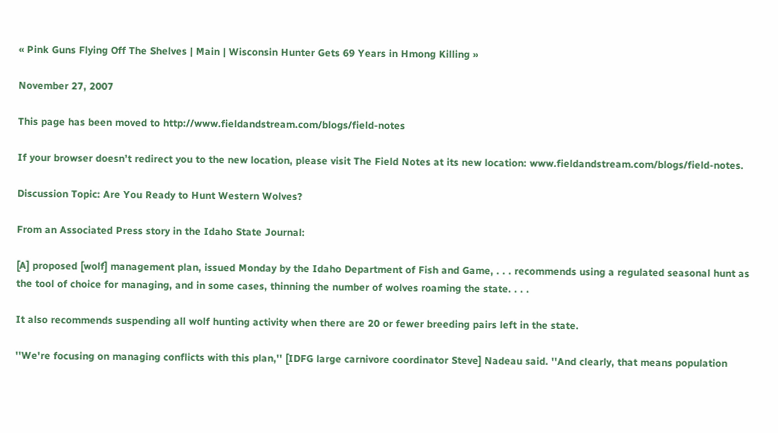« Pink Guns Flying Off The Shelves | Main | Wisconsin Hunter Gets 69 Years in Hmong Killing »

November 27, 2007

This page has been moved to http://www.fieldandstream.com/blogs/field-notes

If your browser doesn’t redirect you to the new location, please visit The Field Notes at its new location: www.fieldandstream.com/blogs/field-notes.

Discussion Topic: Are You Ready to Hunt Western Wolves?

From an Associated Press story in the Idaho State Journal:

[A] proposed [wolf] management plan, issued Monday by the Idaho Department of Fish and Game, . . . recommends using a regulated seasonal hunt as the tool of choice for managing, and in some cases, thinning the number of wolves roaming the state. . . .

It also recommends suspending all wolf hunting activity when there are 20 or fewer breeding pairs left in the state.

''We're focusing on managing conflicts with this plan,'' [IDFG large carnivore coordinator Steve] Nadeau said. ''And clearly, that means population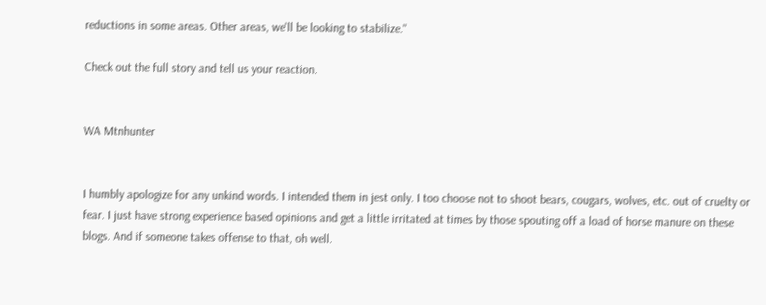reductions in some areas. Other areas, we'll be looking to stabilize.''

Check out the full story and tell us your reaction.


WA Mtnhunter


I humbly apologize for any unkind words. I intended them in jest only. I too choose not to shoot bears, cougars, wolves, etc. out of cruelty or fear. I just have strong experience based opinions and get a little irritated at times by those spouting off a load of horse manure on these blogs. And if someone takes offense to that, oh well.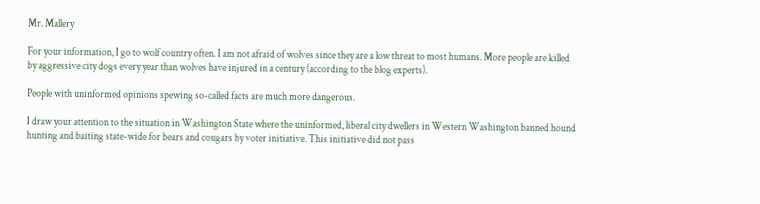Mr. Mallery

For your information, I go to wolf country often. I am not afraid of wolves since they are a low threat to most humans. More people are killed by aggressive city dogs every year than wolves have injured in a century (according to the blog experts).

People with uninformed opinions spewing so-called facts are much more dangerous.

I draw your attention to the situation in Washington State where the uninformed, liberal city dwellers in Western Washington banned hound hunting and baiting state-wide for bears and cougars by voter initiative. This initiative did not pass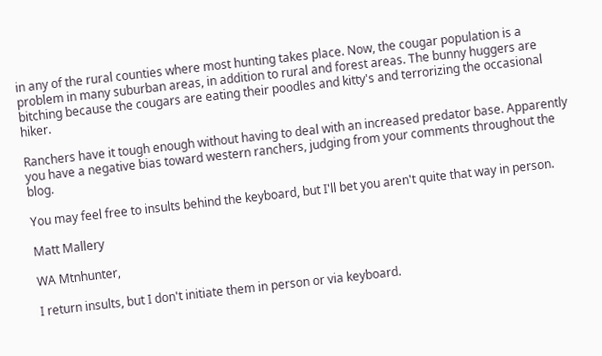in any of the rural counties where most hunting takes place. Now, the cougar population is a problem in many suburban areas, in addition to rural and forest areas. The bunny huggers are bitching because the cougars are eating their poodles and kitty's and terrorizing the occasional hiker.

Ranchers have it tough enough without having to deal with an increased predator base. Apparently you have a negative bias toward western ranchers, judging from your comments throughout the blog.

You may feel free to insults behind the keyboard, but I'll bet you aren't quite that way in person.

Matt Mallery

WA Mtnhunter,

I return insults, but I don't initiate them in person or via keyboard.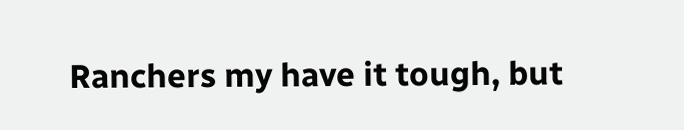Ranchers my have it tough, but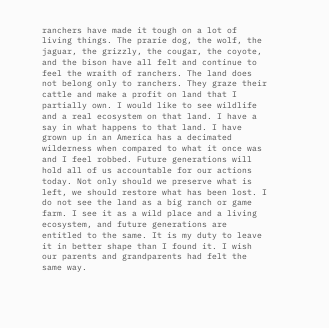ranchers have made it tough on a lot of living things. The prarie dog, the wolf, the jaguar, the grizzly, the cougar, the coyote, and the bison have all felt and continue to feel the wraith of ranchers. The land does not belong only to ranchers. They graze their cattle and make a profit on land that I partially own. I would like to see wildlife and a real ecosystem on that land. I have a say in what happens to that land. I have grown up in an America has a decimated wilderness when compared to what it once was and I feel robbed. Future generations will hold all of us accountable for our actions today. Not only should we preserve what is left, we should restore what has been lost. I do not see the land as a big ranch or game farm. I see it as a wild place and a living ecosystem, and future generations are entitled to the same. It is my duty to leave it in better shape than I found it. I wish our parents and grandparents had felt the same way.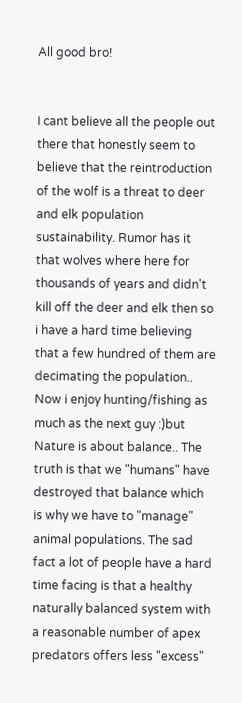All good bro!


I cant believe all the people out there that honestly seem to believe that the reintroduction of the wolf is a threat to deer and elk population sustainability. Rumor has it that wolves where here for thousands of years and didn't kill off the deer and elk then so i have a hard time believing that a few hundred of them are decimating the population.. Now i enjoy hunting/fishing as much as the next guy :)but Nature is about balance.. The truth is that we "humans" have destroyed that balance which is why we have to "manage" animal populations. The sad fact a lot of people have a hard time facing is that a healthy naturally balanced system with a reasonable number of apex predators offers less "excess"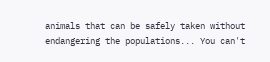animals that can be safely taken without endangering the populations... You can't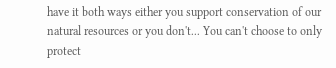have it both ways either you support conservation of our natural resources or you don't... You can't choose to only protect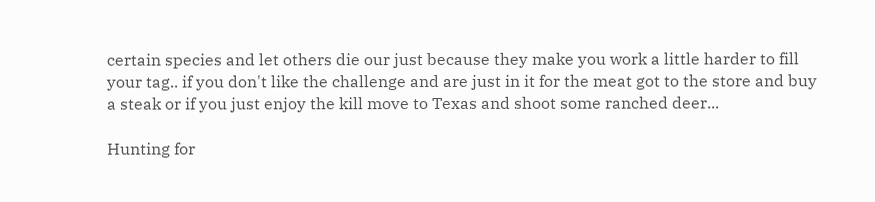certain species and let others die our just because they make you work a little harder to fill your tag.. if you don't like the challenge and are just in it for the meat got to the store and buy a steak or if you just enjoy the kill move to Texas and shoot some ranched deer...

Hunting for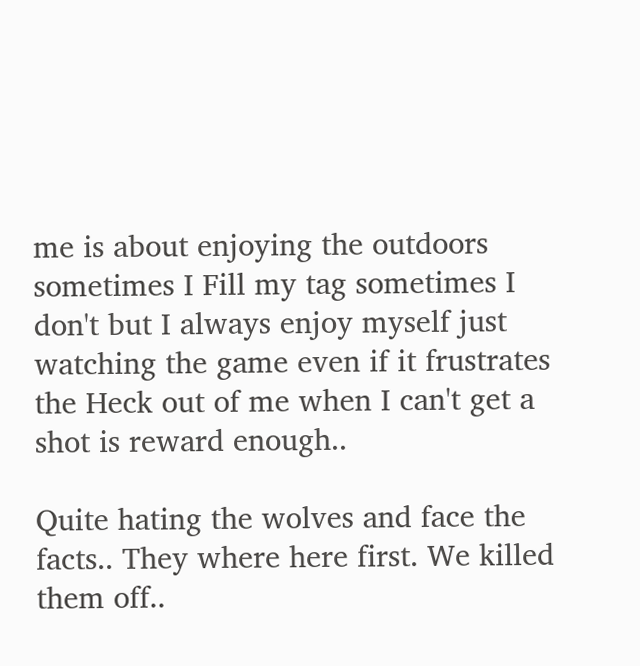me is about enjoying the outdoors sometimes I Fill my tag sometimes I don't but I always enjoy myself just watching the game even if it frustrates the Heck out of me when I can't get a shot is reward enough..

Quite hating the wolves and face the facts.. They where here first. We killed them off..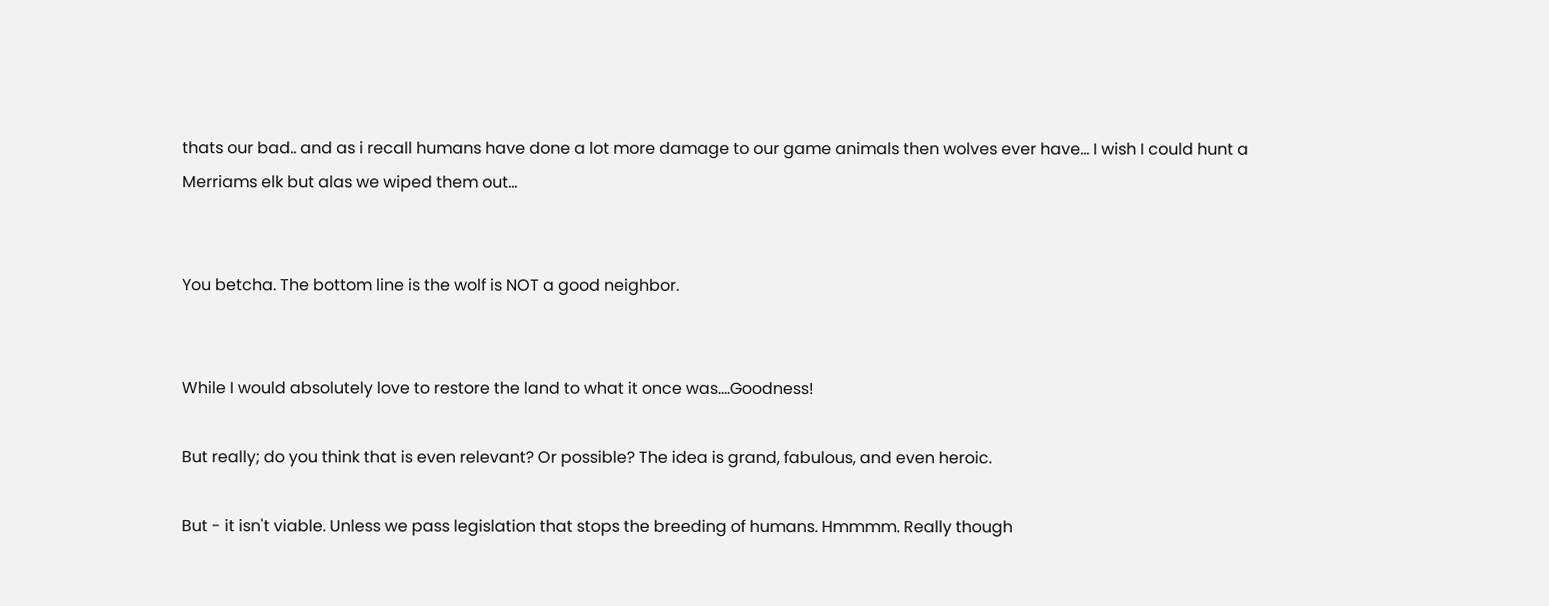thats our bad.. and as i recall humans have done a lot more damage to our game animals then wolves ever have... I wish I could hunt a Merriams elk but alas we wiped them out...


You betcha. The bottom line is the wolf is NOT a good neighbor.


While I would absolutely love to restore the land to what it once was....Goodness!

But really; do you think that is even relevant? Or possible? The idea is grand, fabulous, and even heroic.

But - it isn't viable. Unless we pass legislation that stops the breeding of humans. Hmmmm. Really though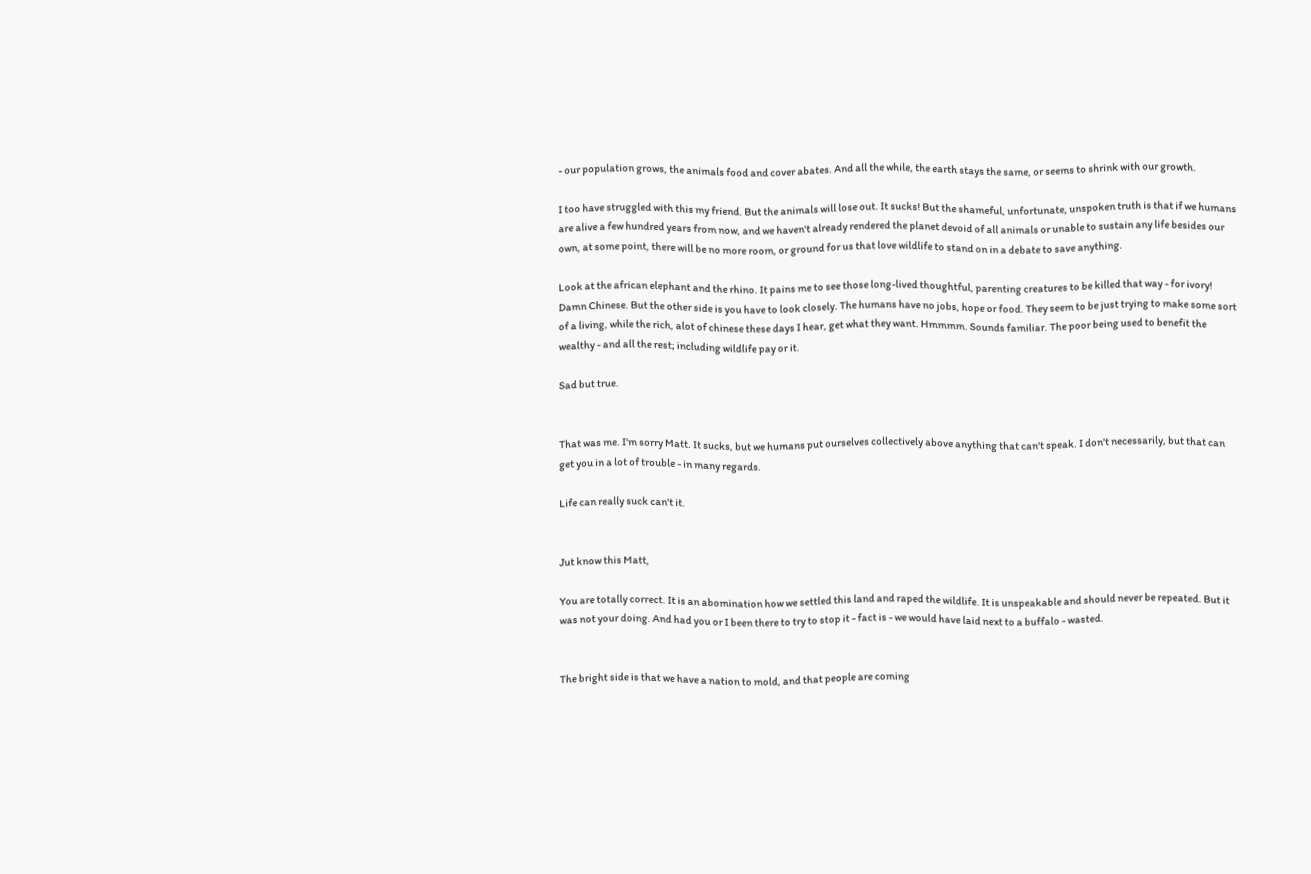- our population grows, the animals food and cover abates. And all the while, the earth stays the same, or seems to shrink with our growth.

I too have struggled with this my friend. But the animals will lose out. It sucks! But the shameful, unfortunate, unspoken truth is that if we humans are alive a few hundred years from now, and we haven't already rendered the planet devoid of all animals or unable to sustain any life besides our own, at some point, there will be no more room, or ground for us that love wildlife to stand on in a debate to save anything.

Look at the african elephant and the rhino. It pains me to see those long-lived thoughtful, parenting creatures to be killed that way - for ivory! Damn Chinese. But the other side is you have to look closely. The humans have no jobs, hope or food. They seem to be just trying to make some sort of a living, while the rich, alot of chinese these days I hear, get what they want. Hmmmm. Sounds familiar. The poor being used to benefit the wealthy - and all the rest; including wildlife pay or it.

Sad but true.


That was me. I'm sorry Matt. It sucks, but we humans put ourselves collectively above anything that can't speak. I don't necessarily, but that can get you in a lot of trouble - in many regards.

Life can really suck can't it.


Jut know this Matt,

You are totally correct. It is an abomination how we settled this land and raped the wildlife. It is unspeakable and should never be repeated. But it was not your doing. And had you or I been there to try to stop it - fact is - we would have laid next to a buffalo - wasted.


The bright side is that we have a nation to mold, and that people are coming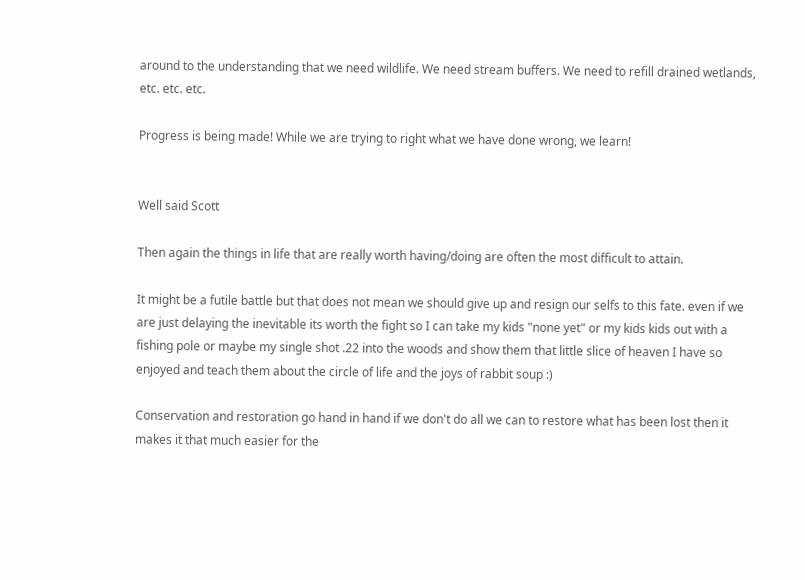around to the understanding that we need wildlife. We need stream buffers. We need to refill drained wetlands, etc. etc. etc.

Progress is being made! While we are trying to right what we have done wrong, we learn!


Well said Scott

Then again the things in life that are really worth having/doing are often the most difficult to attain.

It might be a futile battle but that does not mean we should give up and resign our selfs to this fate. even if we are just delaying the inevitable its worth the fight so I can take my kids "none yet" or my kids kids out with a fishing pole or maybe my single shot .22 into the woods and show them that little slice of heaven I have so enjoyed and teach them about the circle of life and the joys of rabbit soup :)

Conservation and restoration go hand in hand if we don't do all we can to restore what has been lost then it makes it that much easier for the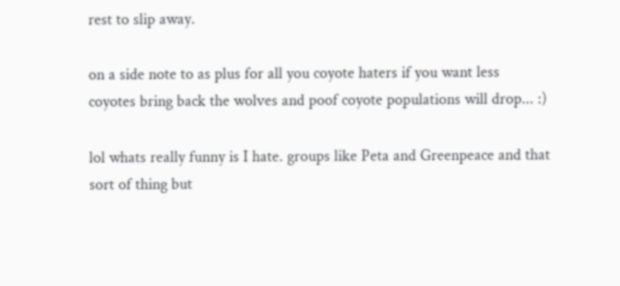rest to slip away.

on a side note to as plus for all you coyote haters if you want less coyotes bring back the wolves and poof coyote populations will drop... :)

lol whats really funny is I hate. groups like Peta and Greenpeace and that sort of thing but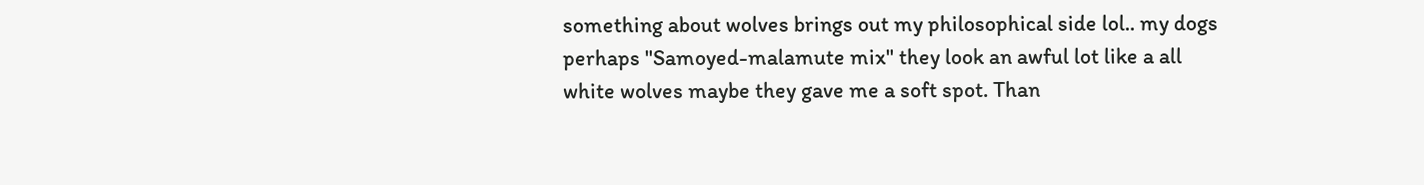something about wolves brings out my philosophical side lol.. my dogs perhaps "Samoyed-malamute mix" they look an awful lot like a all white wolves maybe they gave me a soft spot. Than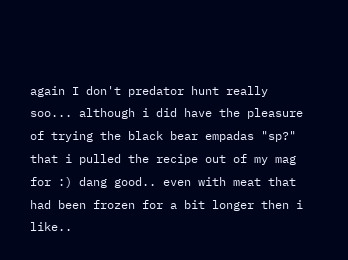again I don't predator hunt really soo... although i did have the pleasure of trying the black bear empadas "sp?" that i pulled the recipe out of my mag for :) dang good.. even with meat that had been frozen for a bit longer then i like..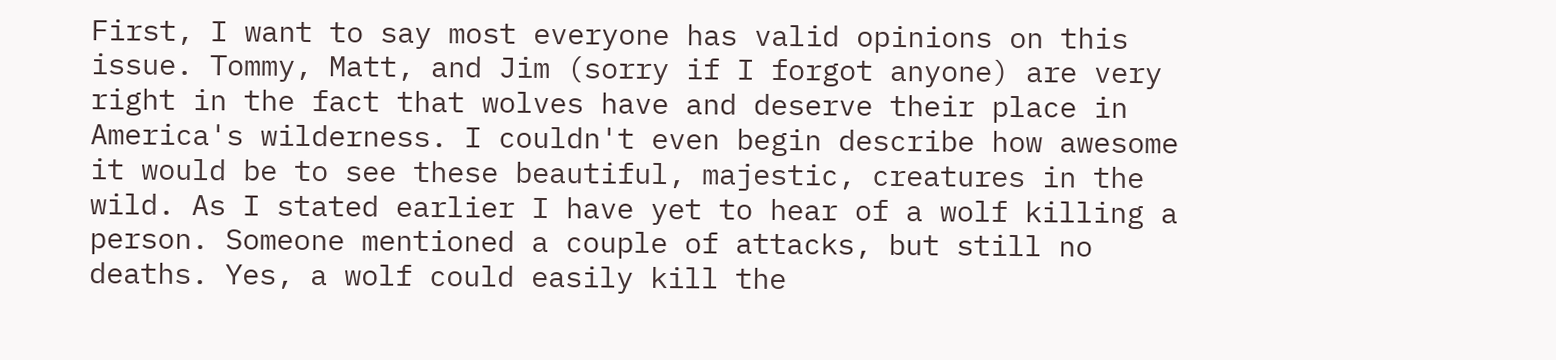First, I want to say most everyone has valid opinions on this issue. Tommy, Matt, and Jim (sorry if I forgot anyone) are very right in the fact that wolves have and deserve their place in America's wilderness. I couldn't even begin describe how awesome it would be to see these beautiful, majestic, creatures in the wild. As I stated earlier I have yet to hear of a wolf killing a person. Someone mentioned a couple of attacks, but still no deaths. Yes, a wolf could easily kill the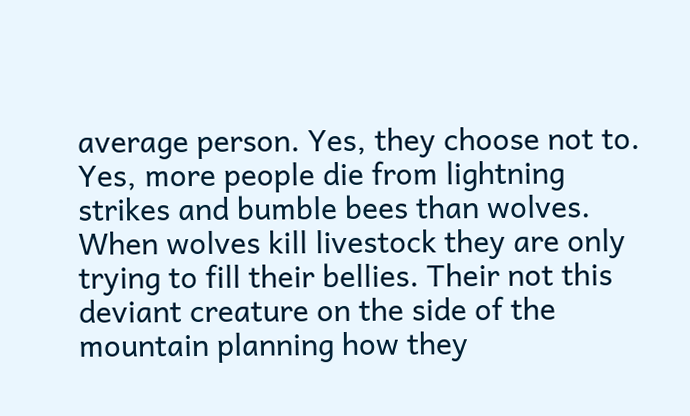average person. Yes, they choose not to. Yes, more people die from lightning strikes and bumble bees than wolves. When wolves kill livestock they are only trying to fill their bellies. Their not this deviant creature on the side of the mountain planning how they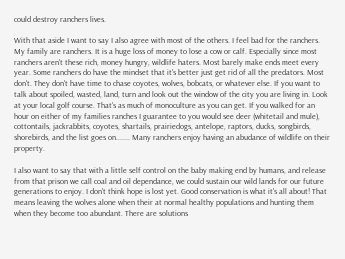could destroy ranchers lives.

With that aside I want to say I also agree with most of the others. I feel bad for the ranchers. My family are ranchers. It is a huge loss of money to lose a cow or calf. Especially since most ranchers aren't these rich, money hungry, wildlife haters. Most barely make ends meet every year. Some ranchers do have the mindset that it's better just get rid of all the predators. Most don't. They don't have time to chase coyotes, wolves, bobcats, or whatever else. If you want to talk about spoiled, wasted, land, turn and look out the window of the city you are living in. Look at your local golf course. That's as much of monoculture as you can get. If you walked for an hour on either of my families ranches I guarantee to you would see deer (whitetail and mule), cottontails, jackrabbits, coyotes, shartails, prairiedogs, antelope, raptors, ducks, songbirds, shorebirds, and the list goes on....... Many ranchers enjoy having an abudance of wildlife on their property.

I also want to say that with a little self control on the baby making end by humans, and release from that prison we call coal and oil dependance, we could sustain our wild lands for our future generations to enjoy. I don't think hope is lost yet. Good conservation is what it's all about! That means leaving the wolves alone when their at normal healthy populations and hunting them when they become too abundant. There are solutions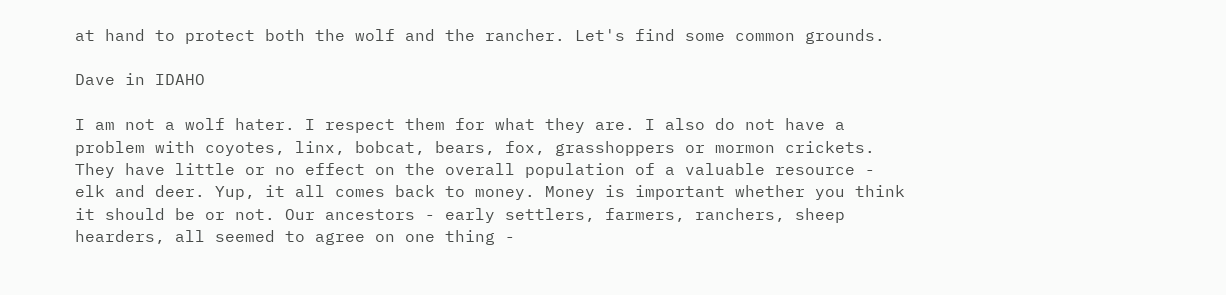at hand to protect both the wolf and the rancher. Let's find some common grounds.

Dave in IDAHO

I am not a wolf hater. I respect them for what they are. I also do not have a problem with coyotes, linx, bobcat, bears, fox, grasshoppers or mormon crickets. They have little or no effect on the overall population of a valuable resource - elk and deer. Yup, it all comes back to money. Money is important whether you think it should be or not. Our ancestors - early settlers, farmers, ranchers, sheep hearders, all seemed to agree on one thing -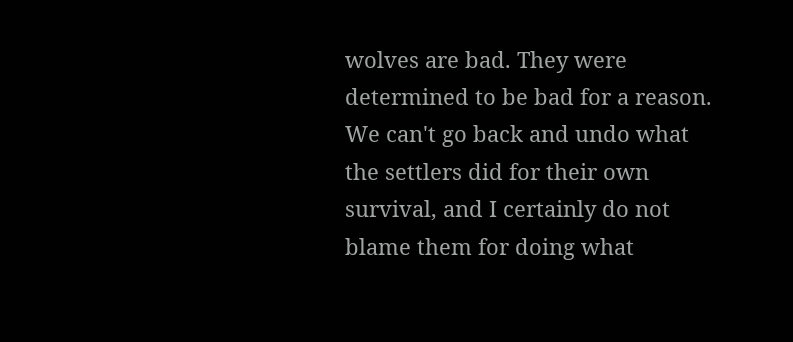wolves are bad. They were determined to be bad for a reason. We can't go back and undo what the settlers did for their own survival, and I certainly do not blame them for doing what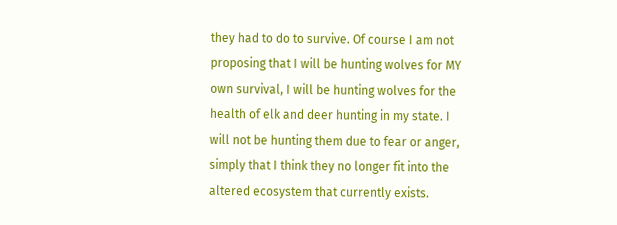they had to do to survive. Of course I am not proposing that I will be hunting wolves for MY own survival, I will be hunting wolves for the health of elk and deer hunting in my state. I will not be hunting them due to fear or anger, simply that I think they no longer fit into the altered ecosystem that currently exists.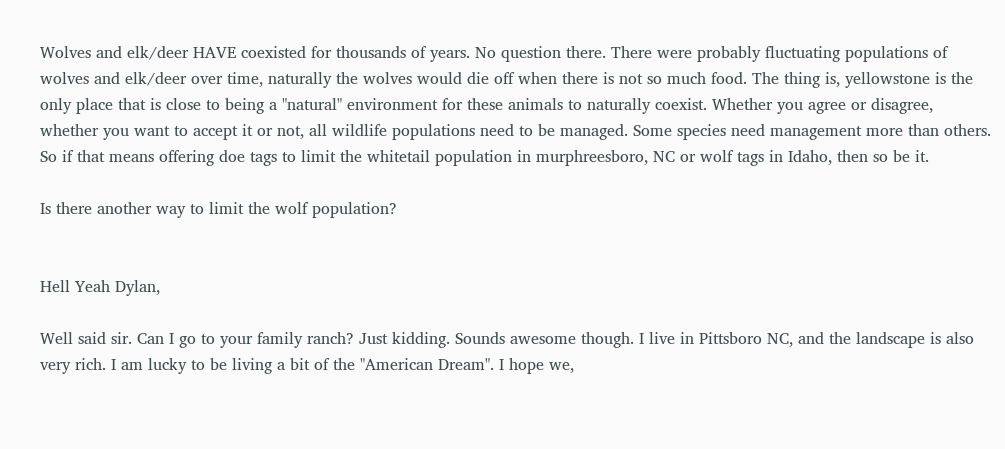Wolves and elk/deer HAVE coexisted for thousands of years. No question there. There were probably fluctuating populations of wolves and elk/deer over time, naturally the wolves would die off when there is not so much food. The thing is, yellowstone is the only place that is close to being a "natural" environment for these animals to naturally coexist. Whether you agree or disagree, whether you want to accept it or not, all wildlife populations need to be managed. Some species need management more than others. So if that means offering doe tags to limit the whitetail population in murphreesboro, NC or wolf tags in Idaho, then so be it.

Is there another way to limit the wolf population?


Hell Yeah Dylan,

Well said sir. Can I go to your family ranch? Just kidding. Sounds awesome though. I live in Pittsboro NC, and the landscape is also very rich. I am lucky to be living a bit of the "American Dream". I hope we,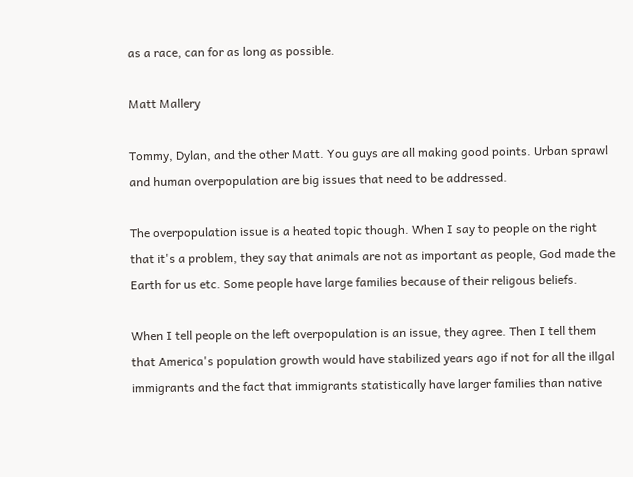as a race, can for as long as possible.

Matt Mallery

Tommy, Dylan, and the other Matt. You guys are all making good points. Urban sprawl and human overpopulation are big issues that need to be addressed.

The overpopulation issue is a heated topic though. When I say to people on the right that it's a problem, they say that animals are not as important as people, God made the Earth for us etc. Some people have large families because of their religous beliefs.

When I tell people on the left overpopulation is an issue, they agree. Then I tell them that America's population growth would have stabilized years ago if not for all the illgal immigrants and the fact that immigrants statistically have larger families than native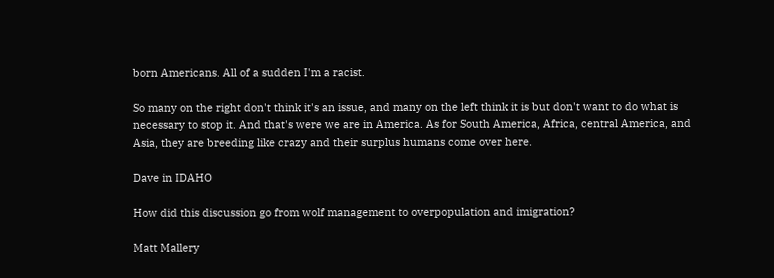born Americans. All of a sudden I'm a racist.

So many on the right don't think it's an issue, and many on the left think it is but don't want to do what is necessary to stop it. And that's were we are in America. As for South America, Africa, central America, and Asia, they are breeding like crazy and their surplus humans come over here.

Dave in IDAHO

How did this discussion go from wolf management to overpopulation and imigration?

Matt Mallery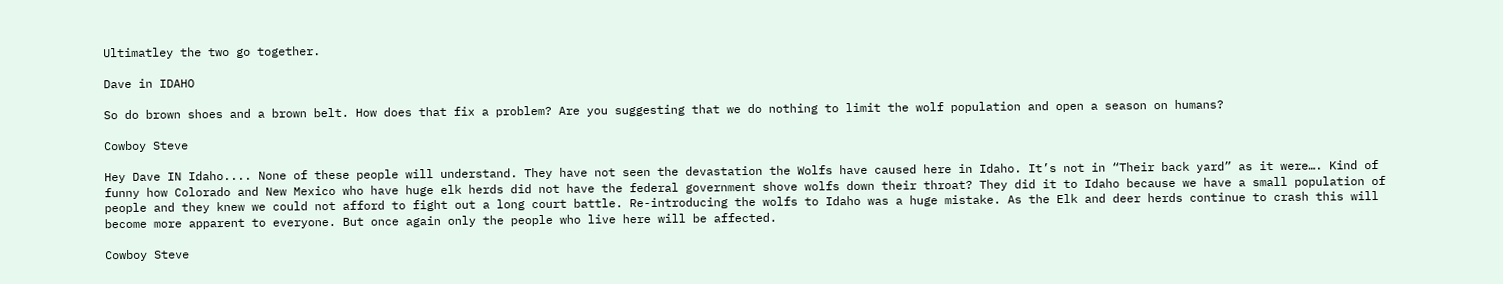Ultimatley the two go together.

Dave in IDAHO

So do brown shoes and a brown belt. How does that fix a problem? Are you suggesting that we do nothing to limit the wolf population and open a season on humans?

Cowboy Steve

Hey Dave IN Idaho.... None of these people will understand. They have not seen the devastation the Wolfs have caused here in Idaho. It’s not in “Their back yard” as it were…. Kind of funny how Colorado and New Mexico who have huge elk herds did not have the federal government shove wolfs down their throat? They did it to Idaho because we have a small population of people and they knew we could not afford to fight out a long court battle. Re-introducing the wolfs to Idaho was a huge mistake. As the Elk and deer herds continue to crash this will become more apparent to everyone. But once again only the people who live here will be affected.

Cowboy Steve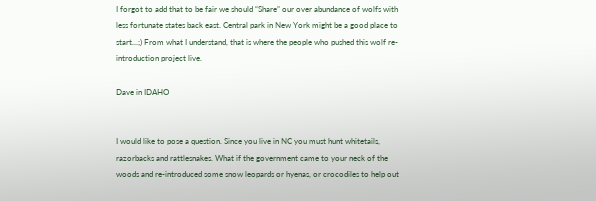I forgot to add that to be fair we should “Share” our over abundance of wolfs with less fortunate states back east. Central park in New York might be a good place to start…;) From what I understand, that is where the people who pushed this wolf re-introduction project live.

Dave in IDAHO


I would like to pose a question. Since you live in NC you must hunt whitetails, razorbacks and rattlesnakes. What if the government came to your neck of the woods and re-introduced some snow leopards or hyenas, or crocodiles to help out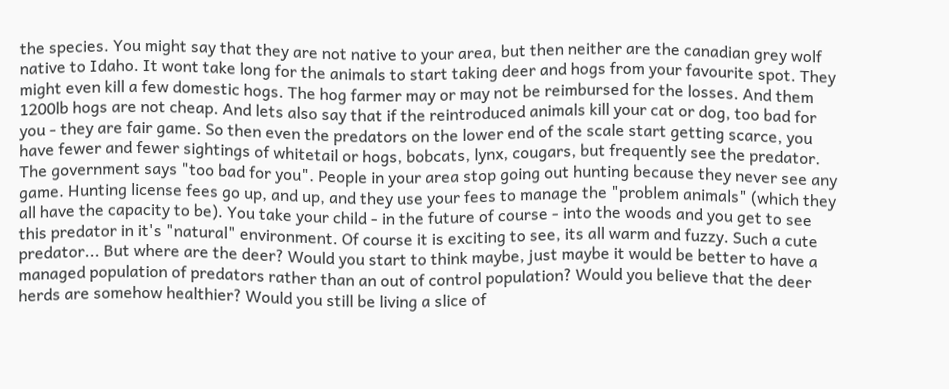the species. You might say that they are not native to your area, but then neither are the canadian grey wolf native to Idaho. It wont take long for the animals to start taking deer and hogs from your favourite spot. They might even kill a few domestic hogs. The hog farmer may or may not be reimbursed for the losses. And them 1200lb hogs are not cheap. And lets also say that if the reintroduced animals kill your cat or dog, too bad for you - they are fair game. So then even the predators on the lower end of the scale start getting scarce, you have fewer and fewer sightings of whitetail or hogs, bobcats, lynx, cougars, but frequently see the predator. The government says "too bad for you". People in your area stop going out hunting because they never see any game. Hunting license fees go up, and up, and they use your fees to manage the "problem animals" (which they all have the capacity to be). You take your child - in the future of course - into the woods and you get to see this predator in it's "natural" environment. Of course it is exciting to see, its all warm and fuzzy. Such a cute predator... But where are the deer? Would you start to think maybe, just maybe it would be better to have a managed population of predators rather than an out of control population? Would you believe that the deer herds are somehow healthier? Would you still be living a slice of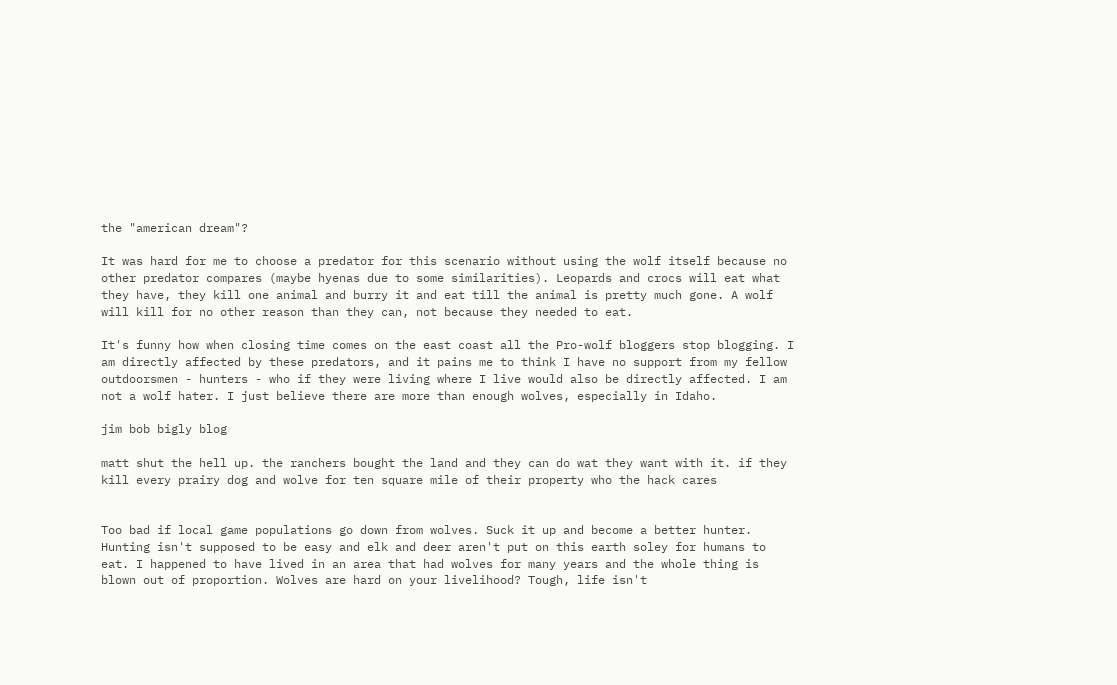the "american dream"?

It was hard for me to choose a predator for this scenario without using the wolf itself because no other predator compares (maybe hyenas due to some similarities). Leopards and crocs will eat what they have, they kill one animal and burry it and eat till the animal is pretty much gone. A wolf will kill for no other reason than they can, not because they needed to eat.

It's funny how when closing time comes on the east coast all the Pro-wolf bloggers stop blogging. I am directly affected by these predators, and it pains me to think I have no support from my fellow outdoorsmen - hunters - who if they were living where I live would also be directly affected. I am not a wolf hater. I just believe there are more than enough wolves, especially in Idaho.

jim bob bigly blog

matt shut the hell up. the ranchers bought the land and they can do wat they want with it. if they kill every prairy dog and wolve for ten square mile of their property who the hack cares


Too bad if local game populations go down from wolves. Suck it up and become a better hunter. Hunting isn't supposed to be easy and elk and deer aren't put on this earth soley for humans to eat. I happened to have lived in an area that had wolves for many years and the whole thing is blown out of proportion. Wolves are hard on your livelihood? Tough, life isn't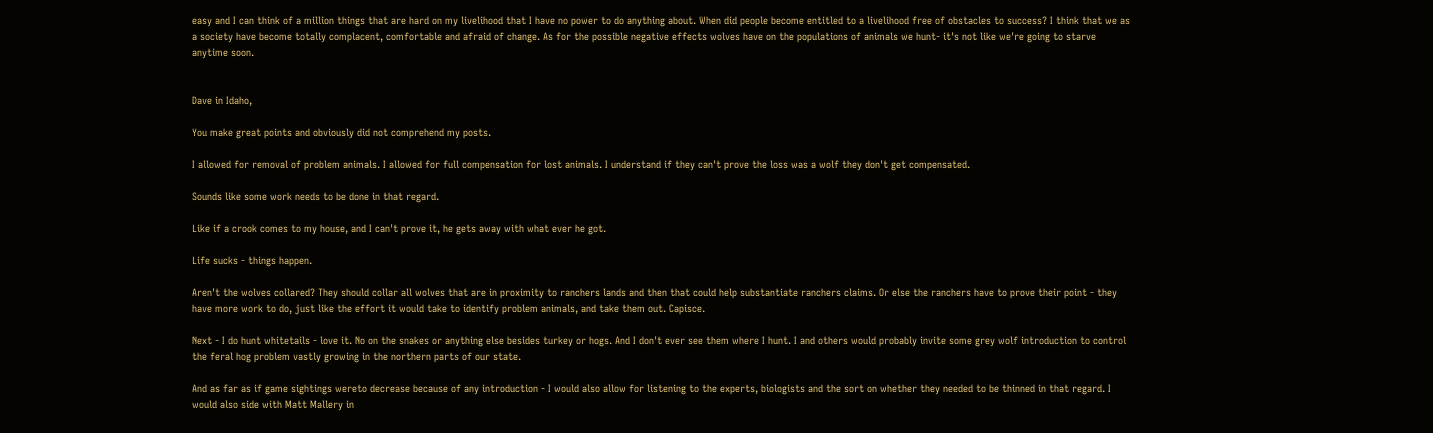easy and I can think of a million things that are hard on my livelihood that I have no power to do anything about. When did people become entitled to a livelihood free of obstacles to success? I think that we as a society have become totally complacent, comfortable and afraid of change. As for the possible negative effects wolves have on the populations of animals we hunt- it's not like we're going to starve anytime soon.


Dave in Idaho,

You make great points and obviously did not comprehend my posts.

I allowed for removal of problem animals. I allowed for full compensation for lost animals. I understand if they can't prove the loss was a wolf they don't get compensated.

Sounds like some work needs to be done in that regard.

Like if a crook comes to my house, and I can't prove it, he gets away with what ever he got.

Life sucks - things happen.

Aren't the wolves collared? They should collar all wolves that are in proximity to ranchers lands and then that could help substantiate ranchers claims. Or else the ranchers have to prove their point - they have more work to do, just like the effort it would take to identify problem animals, and take them out. Capisce.

Next - I do hunt whitetails - love it. No on the snakes or anything else besides turkey or hogs. And I don't ever see them where I hunt. I and others would probably invite some grey wolf introduction to control the feral hog problem vastly growing in the northern parts of our state.

And as far as if game sightings wereto decrease because of any introduction - I would also allow for listening to the experts, biologists and the sort on whether they needed to be thinned in that regard. I would also side with Matt Mallery in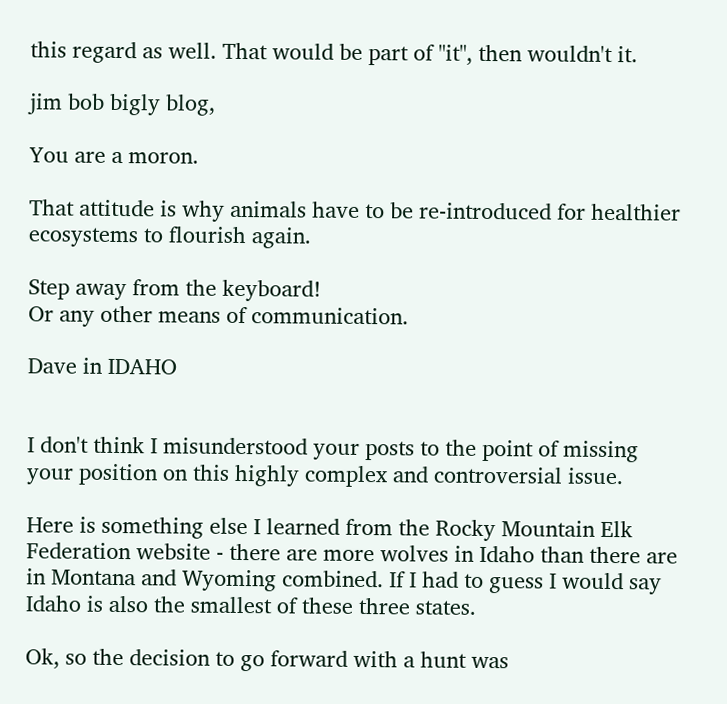this regard as well. That would be part of "it", then wouldn't it.

jim bob bigly blog,

You are a moron.

That attitude is why animals have to be re-introduced for healthier ecosystems to flourish again.

Step away from the keyboard!
Or any other means of communication.

Dave in IDAHO


I don't think I misunderstood your posts to the point of missing your position on this highly complex and controversial issue.

Here is something else I learned from the Rocky Mountain Elk Federation website - there are more wolves in Idaho than there are in Montana and Wyoming combined. If I had to guess I would say Idaho is also the smallest of these three states.

Ok, so the decision to go forward with a hunt was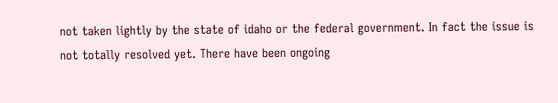not taken lightly by the state of idaho or the federal government. In fact the issue is not totally resolved yet. There have been ongoing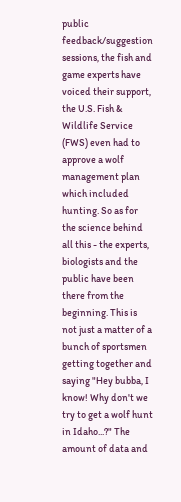public feedback/suggestion sessions, the fish and game experts have voiced their support, the U.S. Fish & Wildlife Service (FWS) even had to approve a wolf management plan which included hunting. So as for the science behind all this - the experts, biologists and the public have been there from the beginning. This is not just a matter of a bunch of sportsmen getting together and saying "Hey bubba, I know! Why don't we try to get a wolf hunt in Idaho...?" The amount of data and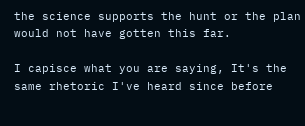the science supports the hunt or the plan would not have gotten this far.

I capisce what you are saying, It's the same rhetoric I've heard since before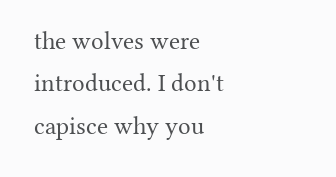the wolves were introduced. I don't capisce why you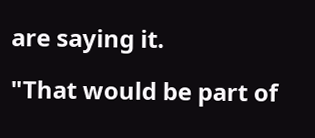are saying it.

"That would be part of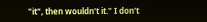"it", then wouldn't it." I don't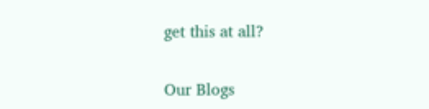get this at all?

Our Blogs